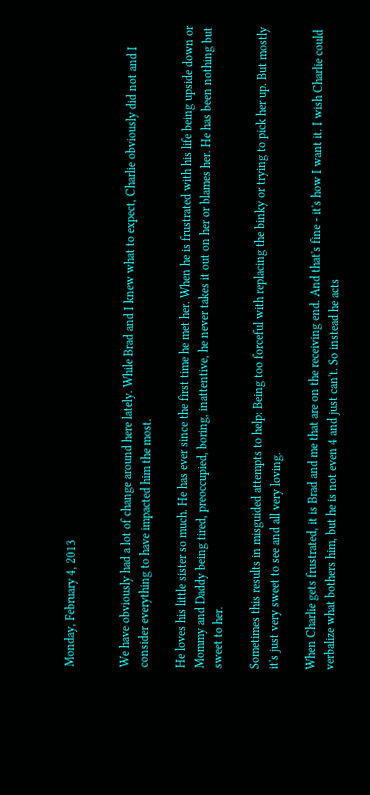Monday, February 4, 2013


We have obviously had a lot of change around here lately. While Brad and I knew what to expect, Charlie obviously did not and I consider everything to have impacted him the most.

He loves his little sister so much. He has ever since the first time he met her. When he is frustrated with his life being upside down or Mommy and Daddy being tired, preoccupied, boring, inattentive, he never takes it out on her or blames her. He has been nothing but sweet to her.

Sometimes this results in misguided attempts to help: Being too forceful with replacing the binky or trying to pick her up. But mostly it's just very sweet to see and all very loving.

When Charlie gets frustrated, it is Brad and me that are on the receiving end. And that's fine - it's how I want it. I wish Charlie could verbalize what bothers him, but he is not even 4 and just can't. So instead he acts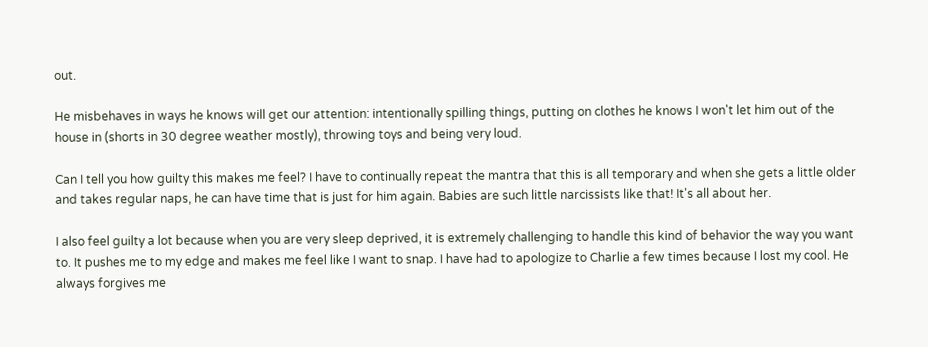out.

He misbehaves in ways he knows will get our attention: intentionally spilling things, putting on clothes he knows I won't let him out of the house in (shorts in 30 degree weather mostly), throwing toys and being very loud.

Can I tell you how guilty this makes me feel? I have to continually repeat the mantra that this is all temporary and when she gets a little older and takes regular naps, he can have time that is just for him again. Babies are such little narcissists like that! It's all about her.

I also feel guilty a lot because when you are very sleep deprived, it is extremely challenging to handle this kind of behavior the way you want to. It pushes me to my edge and makes me feel like I want to snap. I have had to apologize to Charlie a few times because I lost my cool. He always forgives me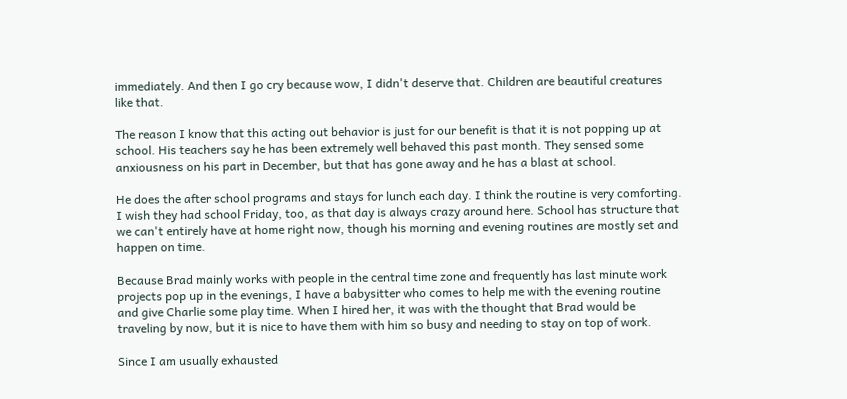immediately. And then I go cry because wow, I didn't deserve that. Children are beautiful creatures like that.

The reason I know that this acting out behavior is just for our benefit is that it is not popping up at school. His teachers say he has been extremely well behaved this past month. They sensed some anxiousness on his part in December, but that has gone away and he has a blast at school.

He does the after school programs and stays for lunch each day. I think the routine is very comforting. I wish they had school Friday, too, as that day is always crazy around here. School has structure that we can't entirely have at home right now, though his morning and evening routines are mostly set and happen on time.

Because Brad mainly works with people in the central time zone and frequently has last minute work projects pop up in the evenings, I have a babysitter who comes to help me with the evening routine and give Charlie some play time. When I hired her, it was with the thought that Brad would be traveling by now, but it is nice to have them with him so busy and needing to stay on top of work.

Since I am usually exhausted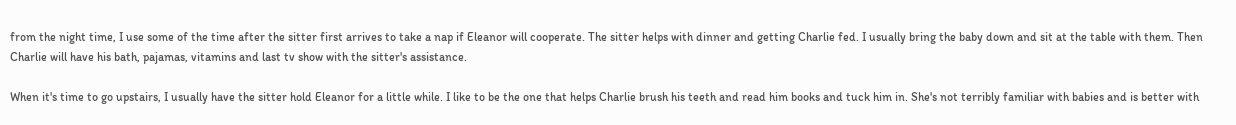from the night time, I use some of the time after the sitter first arrives to take a nap if Eleanor will cooperate. The sitter helps with dinner and getting Charlie fed. I usually bring the baby down and sit at the table with them. Then Charlie will have his bath, pajamas, vitamins and last tv show with the sitter's assistance.

When it's time to go upstairs, I usually have the sitter hold Eleanor for a little while. I like to be the one that helps Charlie brush his teeth and read him books and tuck him in. She's not terribly familiar with babies and is better with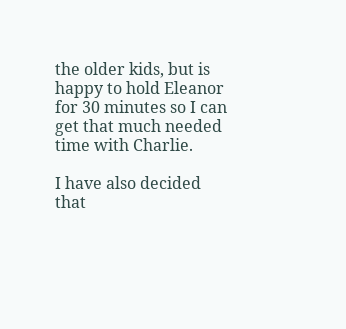the older kids, but is happy to hold Eleanor for 30 minutes so I can get that much needed time with Charlie.

I have also decided that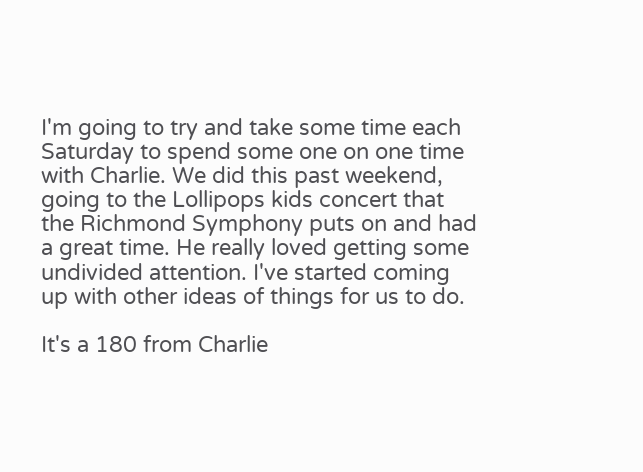I'm going to try and take some time each Saturday to spend some one on one time with Charlie. We did this past weekend, going to the Lollipops kids concert that the Richmond Symphony puts on and had a great time. He really loved getting some undivided attention. I've started coming up with other ideas of things for us to do.

It's a 180 from Charlie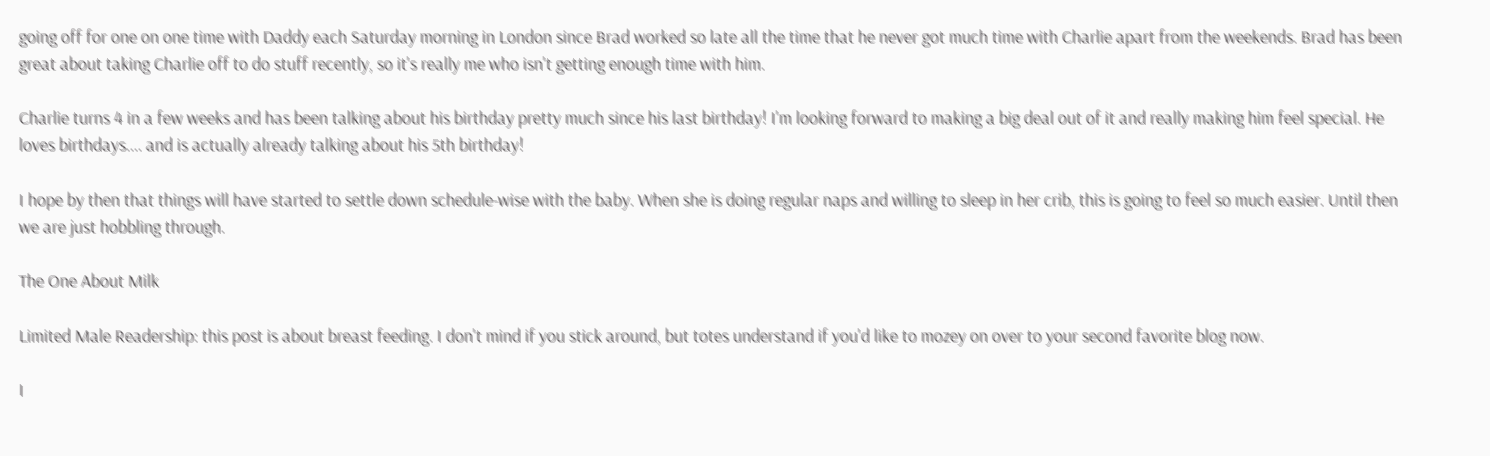going off for one on one time with Daddy each Saturday morning in London since Brad worked so late all the time that he never got much time with Charlie apart from the weekends. Brad has been great about taking Charlie off to do stuff recently, so it's really me who isn't getting enough time with him.

Charlie turns 4 in a few weeks and has been talking about his birthday pretty much since his last birthday! I'm looking forward to making a big deal out of it and really making him feel special. He loves birthdays.... and is actually already talking about his 5th birthday!

I hope by then that things will have started to settle down schedule-wise with the baby. When she is doing regular naps and willing to sleep in her crib, this is going to feel so much easier. Until then we are just hobbling through.

The One About Milk

Limited Male Readership: this post is about breast feeding. I don't mind if you stick around, but totes understand if you'd like to mozey on over to your second favorite blog now.

I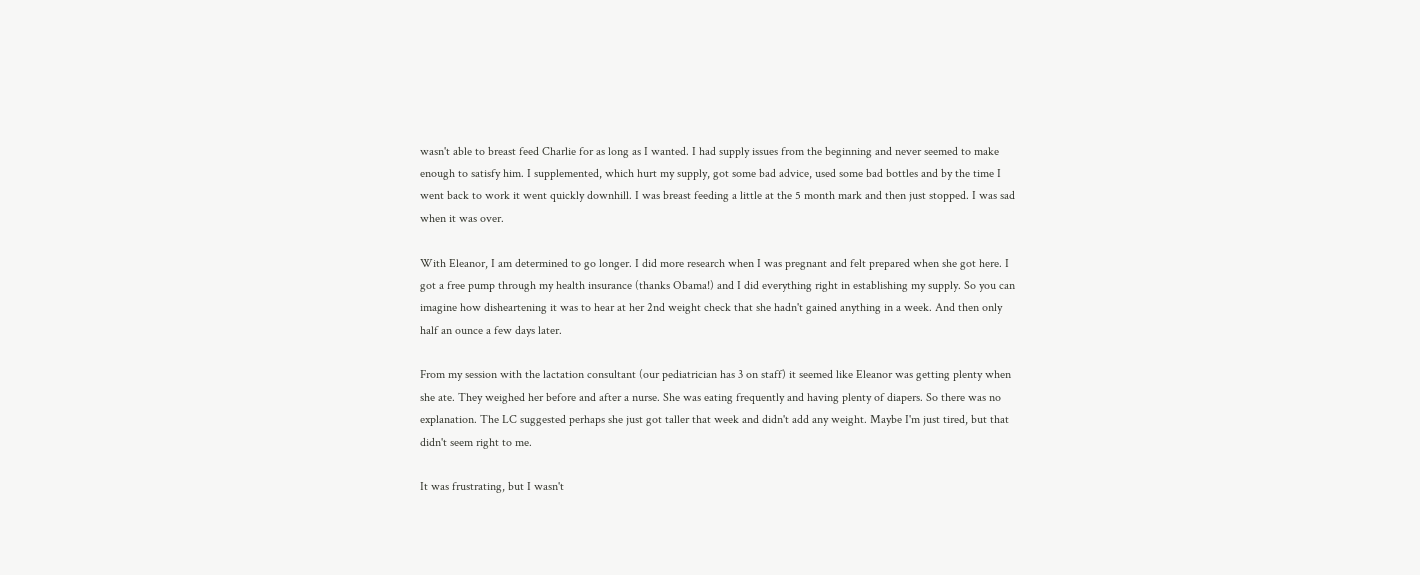wasn't able to breast feed Charlie for as long as I wanted. I had supply issues from the beginning and never seemed to make enough to satisfy him. I supplemented, which hurt my supply, got some bad advice, used some bad bottles and by the time I went back to work it went quickly downhill. I was breast feeding a little at the 5 month mark and then just stopped. I was sad when it was over.

With Eleanor, I am determined to go longer. I did more research when I was pregnant and felt prepared when she got here. I got a free pump through my health insurance (thanks Obama!) and I did everything right in establishing my supply. So you can imagine how disheartening it was to hear at her 2nd weight check that she hadn't gained anything in a week. And then only half an ounce a few days later.

From my session with the lactation consultant (our pediatrician has 3 on staff) it seemed like Eleanor was getting plenty when she ate. They weighed her before and after a nurse. She was eating frequently and having plenty of diapers. So there was no explanation. The LC suggested perhaps she just got taller that week and didn't add any weight. Maybe I'm just tired, but that didn't seem right to me.

It was frustrating, but I wasn't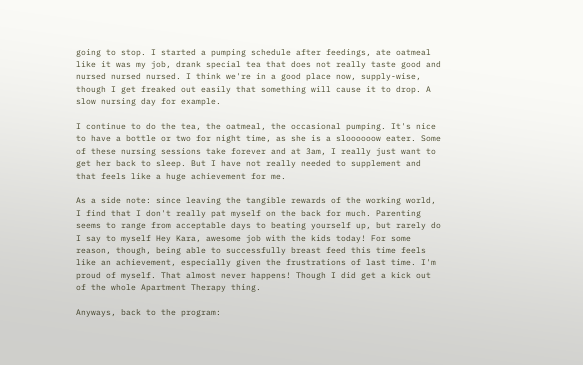going to stop. I started a pumping schedule after feedings, ate oatmeal like it was my job, drank special tea that does not really taste good and nursed nursed nursed. I think we're in a good place now, supply-wise, though I get freaked out easily that something will cause it to drop. A slow nursing day for example.

I continue to do the tea, the oatmeal, the occasional pumping. It's nice to have a bottle or two for night time, as she is a sloooooow eater. Some of these nursing sessions take forever and at 3am, I really just want to get her back to sleep. But I have not really needed to supplement and that feels like a huge achievement for me.

As a side note: since leaving the tangible rewards of the working world, I find that I don't really pat myself on the back for much. Parenting seems to range from acceptable days to beating yourself up, but rarely do I say to myself Hey Kara, awesome job with the kids today! For some reason, though, being able to successfully breast feed this time feels like an achievement, especially given the frustrations of last time. I'm proud of myself. That almost never happens! Though I did get a kick out of the whole Apartment Therapy thing.

Anyways, back to the program: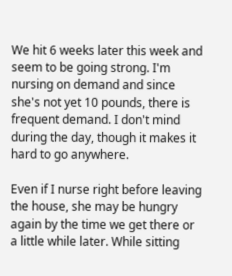We hit 6 weeks later this week and seem to be going strong. I'm nursing on demand and since she's not yet 10 pounds, there is frequent demand. I don't mind during the day, though it makes it hard to go anywhere.

Even if I nurse right before leaving the house, she may be hungry again by the time we get there or a little while later. While sitting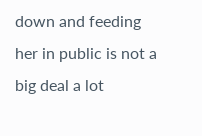down and feeding her in public is not a big deal a lot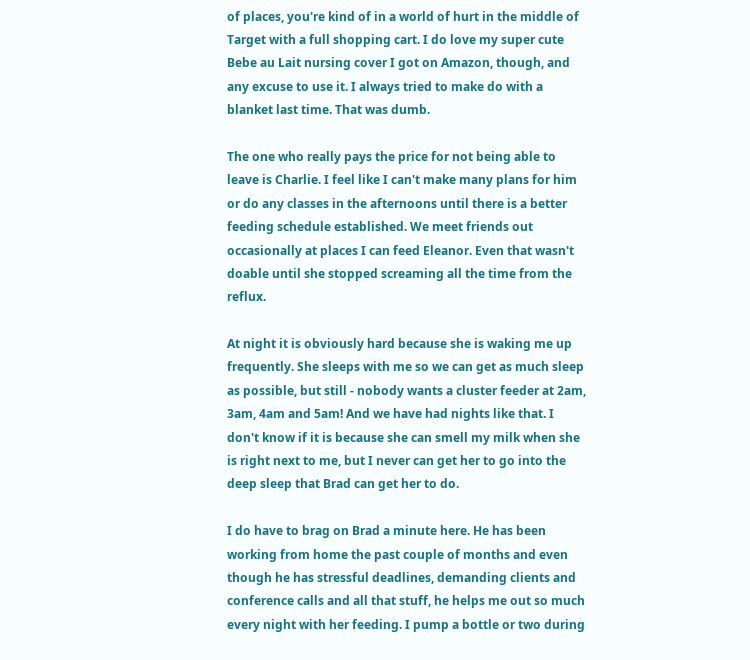of places, you're kind of in a world of hurt in the middle of Target with a full shopping cart. I do love my super cute Bebe au Lait nursing cover I got on Amazon, though, and any excuse to use it. I always tried to make do with a blanket last time. That was dumb.

The one who really pays the price for not being able to leave is Charlie. I feel like I can't make many plans for him or do any classes in the afternoons until there is a better feeding schedule established. We meet friends out occasionally at places I can feed Eleanor. Even that wasn't doable until she stopped screaming all the time from the reflux.

At night it is obviously hard because she is waking me up frequently. She sleeps with me so we can get as much sleep as possible, but still - nobody wants a cluster feeder at 2am, 3am, 4am and 5am! And we have had nights like that. I don't know if it is because she can smell my milk when she is right next to me, but I never can get her to go into the deep sleep that Brad can get her to do.

I do have to brag on Brad a minute here. He has been working from home the past couple of months and even though he has stressful deadlines, demanding clients and conference calls and all that stuff, he helps me out so much every night with her feeding. I pump a bottle or two during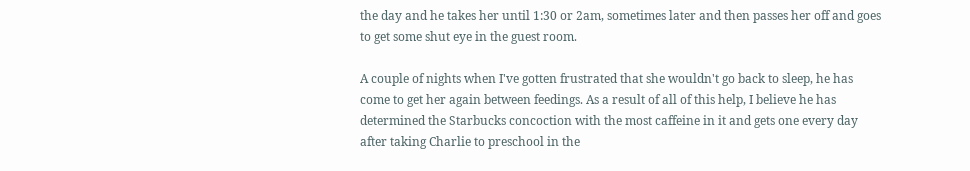the day and he takes her until 1:30 or 2am, sometimes later and then passes her off and goes to get some shut eye in the guest room.

A couple of nights when I've gotten frustrated that she wouldn't go back to sleep, he has come to get her again between feedings. As a result of all of this help, I believe he has determined the Starbucks concoction with the most caffeine in it and gets one every day after taking Charlie to preschool in the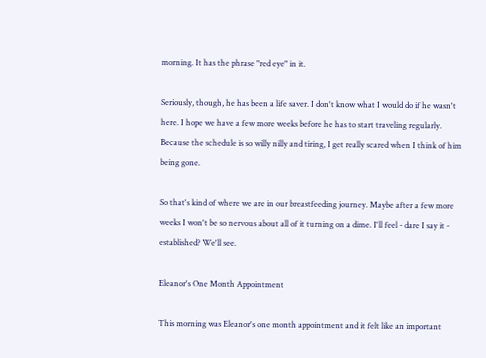morning. It has the phrase "red eye" in it.

Seriously, though, he has been a life saver. I don't know what I would do if he wasn't here. I hope we have a few more weeks before he has to start traveling regularly. Because the schedule is so willy nilly and tiring, I get really scared when I think of him being gone.

So that's kind of where we are in our breastfeeding journey. Maybe after a few more weeks I won't be so nervous about all of it turning on a dime. I'll feel - dare I say it - established? We'll see.

Eleanor's One Month Appointment

This morning was Eleanor's one month appointment and it felt like an important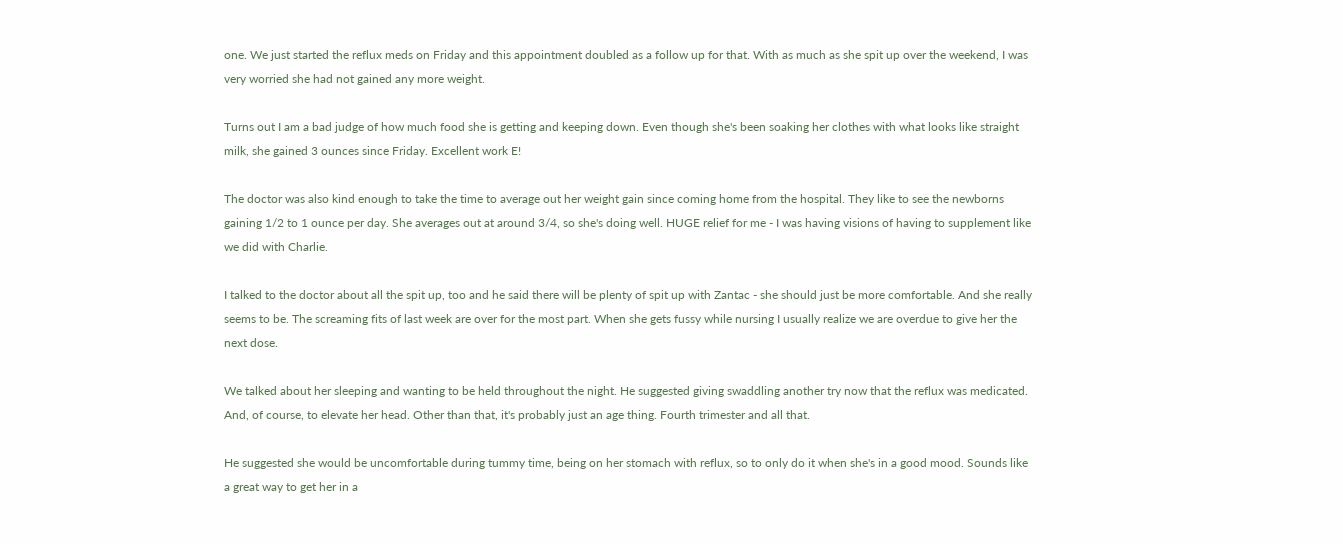one. We just started the reflux meds on Friday and this appointment doubled as a follow up for that. With as much as she spit up over the weekend, I was very worried she had not gained any more weight.

Turns out I am a bad judge of how much food she is getting and keeping down. Even though she's been soaking her clothes with what looks like straight milk, she gained 3 ounces since Friday. Excellent work E!

The doctor was also kind enough to take the time to average out her weight gain since coming home from the hospital. They like to see the newborns gaining 1/2 to 1 ounce per day. She averages out at around 3/4, so she's doing well. HUGE relief for me - I was having visions of having to supplement like we did with Charlie.

I talked to the doctor about all the spit up, too and he said there will be plenty of spit up with Zantac - she should just be more comfortable. And she really seems to be. The screaming fits of last week are over for the most part. When she gets fussy while nursing I usually realize we are overdue to give her the next dose.

We talked about her sleeping and wanting to be held throughout the night. He suggested giving swaddling another try now that the reflux was medicated. And, of course, to elevate her head. Other than that, it's probably just an age thing. Fourth trimester and all that.

He suggested she would be uncomfortable during tummy time, being on her stomach with reflux, so to only do it when she's in a good mood. Sounds like a great way to get her in a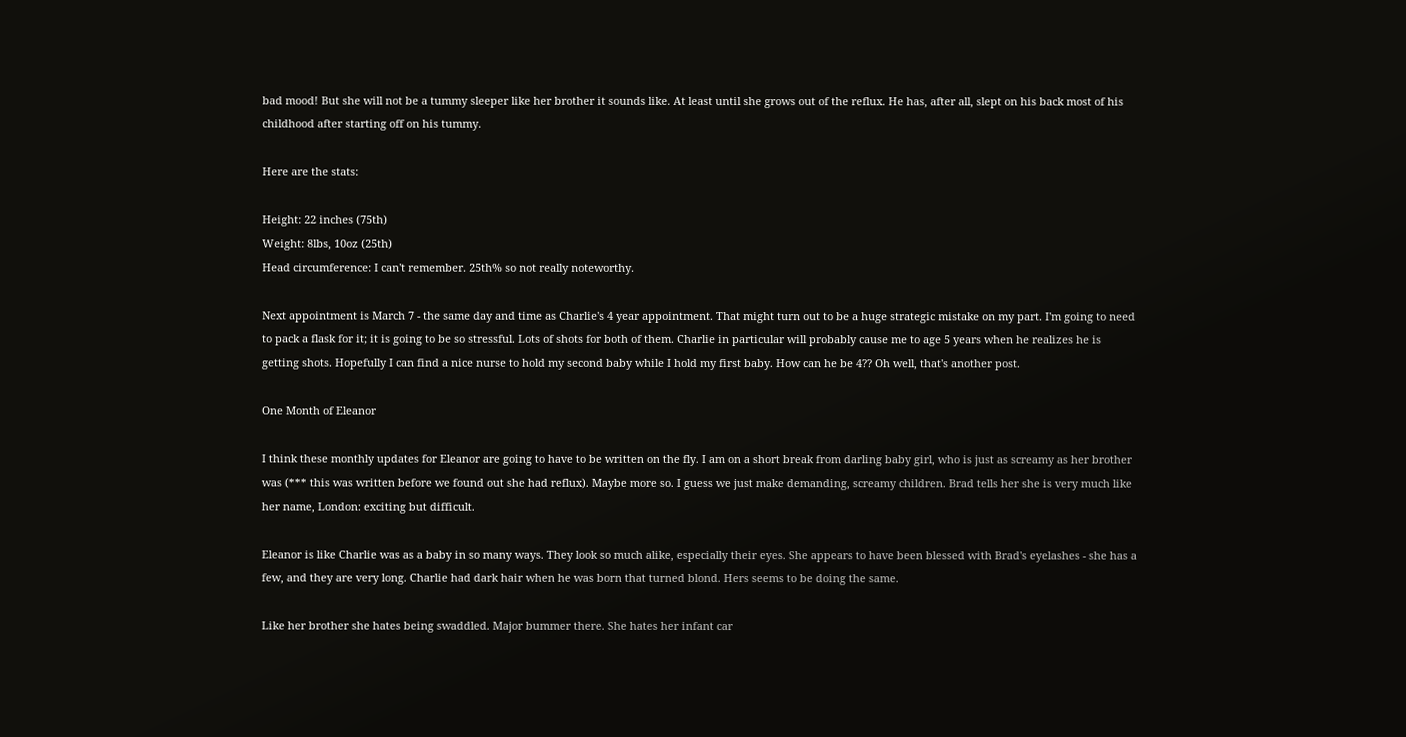bad mood! But she will not be a tummy sleeper like her brother it sounds like. At least until she grows out of the reflux. He has, after all, slept on his back most of his childhood after starting off on his tummy.

Here are the stats:

Height: 22 inches (75th)
Weight: 8lbs, 10oz (25th)
Head circumference: I can't remember. 25th% so not really noteworthy.

Next appointment is March 7 - the same day and time as Charlie's 4 year appointment. That might turn out to be a huge strategic mistake on my part. I'm going to need to pack a flask for it; it is going to be so stressful. Lots of shots for both of them. Charlie in particular will probably cause me to age 5 years when he realizes he is getting shots. Hopefully I can find a nice nurse to hold my second baby while I hold my first baby. How can he be 4?? Oh well, that's another post.

One Month of Eleanor

I think these monthly updates for Eleanor are going to have to be written on the fly. I am on a short break from darling baby girl, who is just as screamy as her brother was (*** this was written before we found out she had reflux). Maybe more so. I guess we just make demanding, screamy children. Brad tells her she is very much like her name, London: exciting but difficult.

Eleanor is like Charlie was as a baby in so many ways. They look so much alike, especially their eyes. She appears to have been blessed with Brad's eyelashes - she has a few, and they are very long. Charlie had dark hair when he was born that turned blond. Hers seems to be doing the same.

Like her brother she hates being swaddled. Major bummer there. She hates her infant car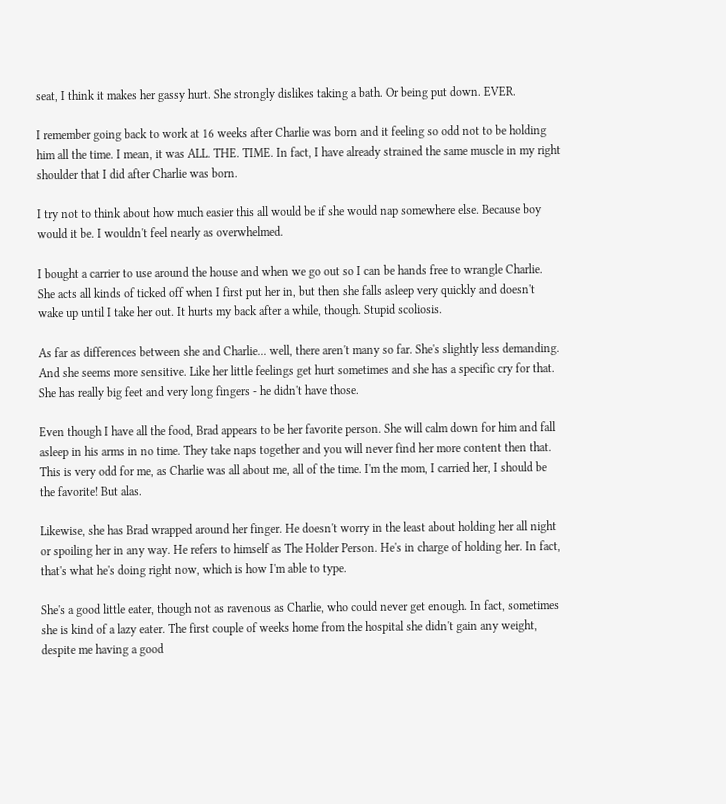seat, I think it makes her gassy hurt. She strongly dislikes taking a bath. Or being put down. EVER.

I remember going back to work at 16 weeks after Charlie was born and it feeling so odd not to be holding him all the time. I mean, it was ALL. THE. TIME. In fact, I have already strained the same muscle in my right shoulder that I did after Charlie was born.

I try not to think about how much easier this all would be if she would nap somewhere else. Because boy would it be. I wouldn't feel nearly as overwhelmed.

I bought a carrier to use around the house and when we go out so I can be hands free to wrangle Charlie. She acts all kinds of ticked off when I first put her in, but then she falls asleep very quickly and doesn't wake up until I take her out. It hurts my back after a while, though. Stupid scoliosis.

As far as differences between she and Charlie... well, there aren't many so far. She's slightly less demanding. And she seems more sensitive. Like her little feelings get hurt sometimes and she has a specific cry for that. She has really big feet and very long fingers - he didn't have those.

Even though I have all the food, Brad appears to be her favorite person. She will calm down for him and fall asleep in his arms in no time. They take naps together and you will never find her more content then that. This is very odd for me, as Charlie was all about me, all of the time. I'm the mom, I carried her, I should be the favorite! But alas.

Likewise, she has Brad wrapped around her finger. He doesn't worry in the least about holding her all night or spoiling her in any way. He refers to himself as The Holder Person. He's in charge of holding her. In fact, that's what he's doing right now, which is how I'm able to type.

She's a good little eater, though not as ravenous as Charlie, who could never get enough. In fact, sometimes she is kind of a lazy eater. The first couple of weeks home from the hospital she didn't gain any weight, despite me having a good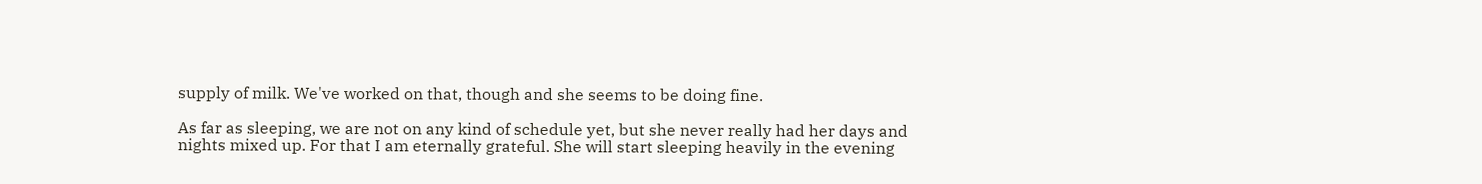supply of milk. We've worked on that, though and she seems to be doing fine.

As far as sleeping, we are not on any kind of schedule yet, but she never really had her days and nights mixed up. For that I am eternally grateful. She will start sleeping heavily in the evening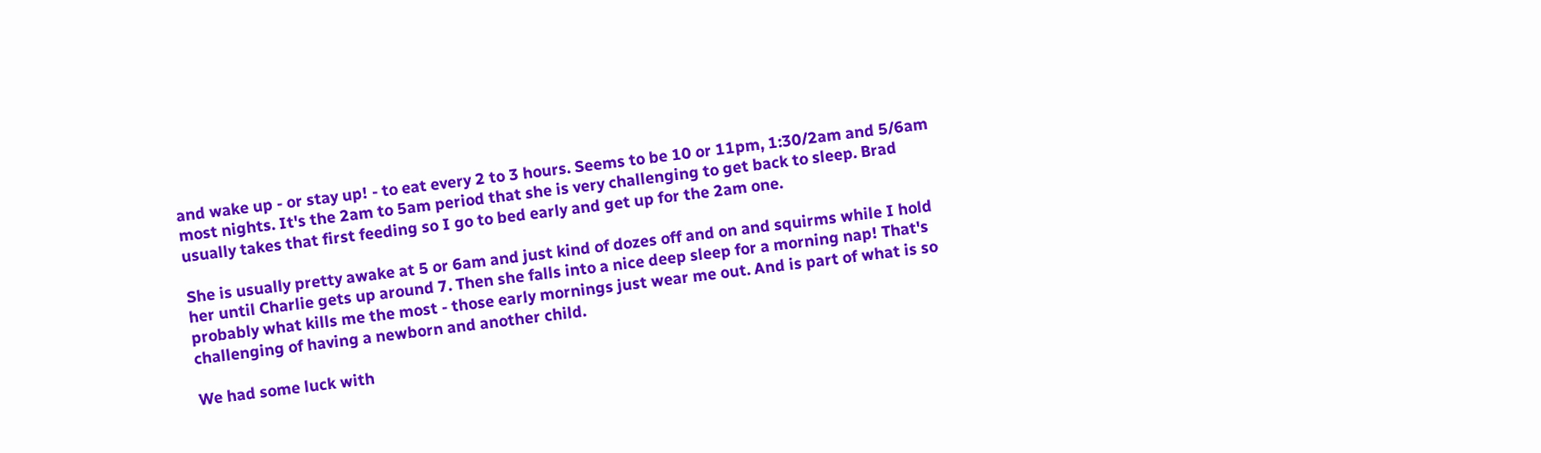and wake up - or stay up! - to eat every 2 to 3 hours. Seems to be 10 or 11pm, 1:30/2am and 5/6am most nights. It's the 2am to 5am period that she is very challenging to get back to sleep. Brad usually takes that first feeding so I go to bed early and get up for the 2am one.

She is usually pretty awake at 5 or 6am and just kind of dozes off and on and squirms while I hold her until Charlie gets up around 7. Then she falls into a nice deep sleep for a morning nap! That's probably what kills me the most - those early mornings just wear me out. And is part of what is so challenging of having a newborn and another child.

We had some luck with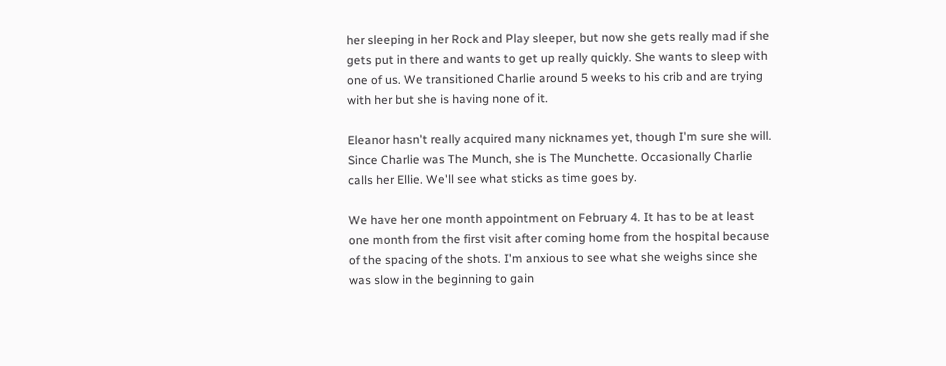her sleeping in her Rock and Play sleeper, but now she gets really mad if she gets put in there and wants to get up really quickly. She wants to sleep with one of us. We transitioned Charlie around 5 weeks to his crib and are trying with her but she is having none of it.

Eleanor hasn't really acquired many nicknames yet, though I'm sure she will. Since Charlie was The Munch, she is The Munchette. Occasionally Charlie calls her Ellie. We'll see what sticks as time goes by.

We have her one month appointment on February 4. It has to be at least one month from the first visit after coming home from the hospital because of the spacing of the shots. I'm anxious to see what she weighs since she was slow in the beginning to gain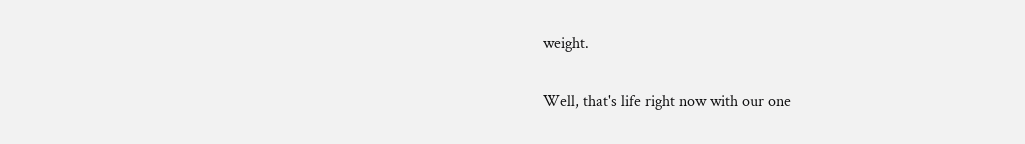weight.

Well, that's life right now with our one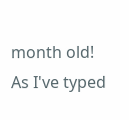month old! As I've typed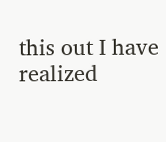this out I have realized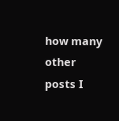how many other posts I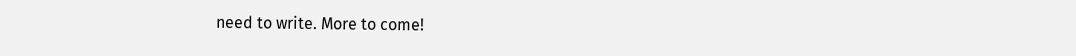need to write. More to come!